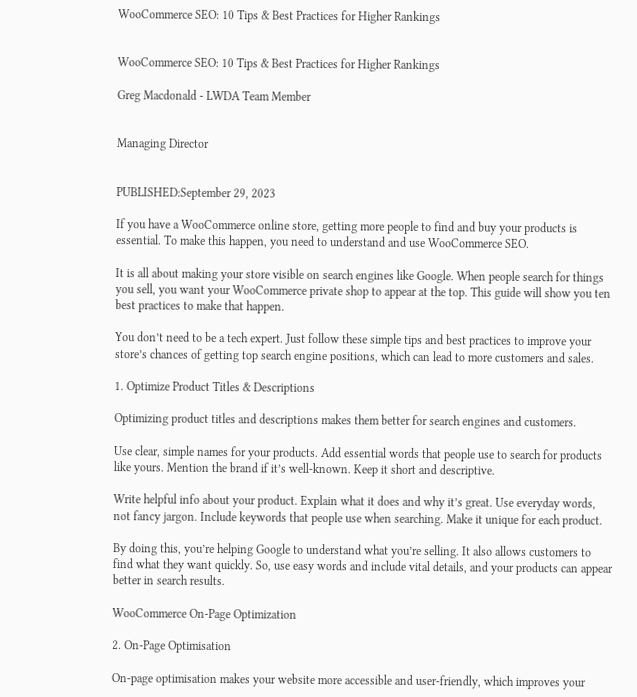WooCommerce SEO: 10 Tips & Best Practices for Higher Rankings


WooCommerce SEO: 10 Tips & Best Practices for Higher Rankings

Greg Macdonald - LWDA Team Member


Managing Director


PUBLISHED:September 29, 2023

If you have a WooCommerce online store, getting more people to find and buy your products is essential. To make this happen, you need to understand and use WooCommerce SEO.

It is all about making your store visible on search engines like Google. When people search for things you sell, you want your WooCommerce private shop to appear at the top. This guide will show you ten best practices to make that happen.

You don’t need to be a tech expert. Just follow these simple tips and best practices to improve your store’s chances of getting top search engine positions, which can lead to more customers and sales.

1. Optimize Product Titles & Descriptions

Optimizing product titles and descriptions makes them better for search engines and customers.

Use clear, simple names for your products. Add essential words that people use to search for products like yours. Mention the brand if it’s well-known. Keep it short and descriptive.

Write helpful info about your product. Explain what it does and why it’s great. Use everyday words, not fancy jargon. Include keywords that people use when searching. Make it unique for each product.

By doing this, you’re helping Google to understand what you’re selling. It also allows customers to find what they want quickly. So, use easy words and include vital details, and your products can appear better in search results.

WooCommerce On-Page Optimization

2. On-Page Optimisation

On-page optimisation makes your website more accessible and user-friendly, which improves your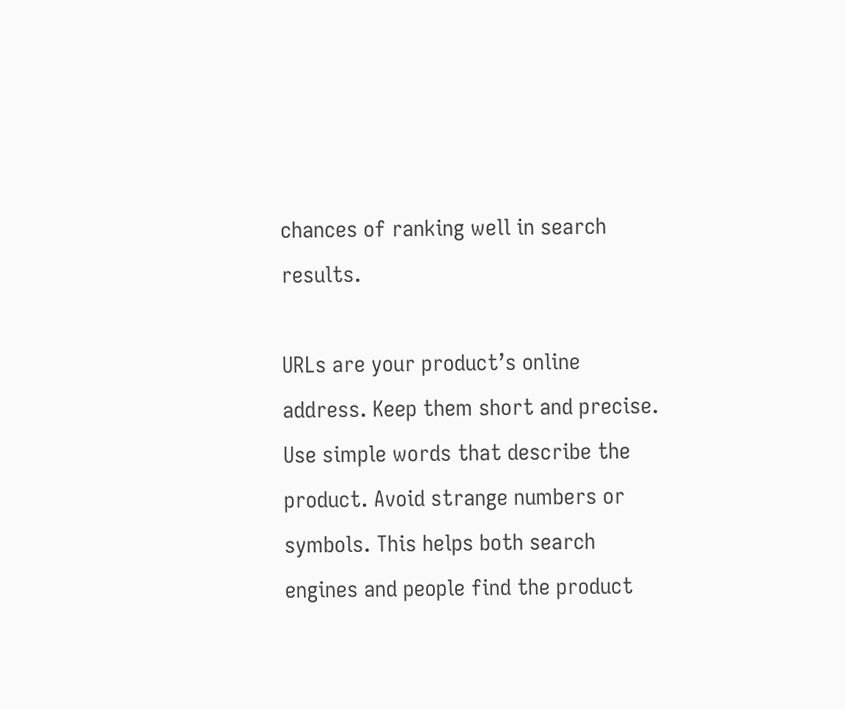chances of ranking well in search results.

URLs are your product’s online address. Keep them short and precise. Use simple words that describe the product. Avoid strange numbers or symbols. This helps both search engines and people find the product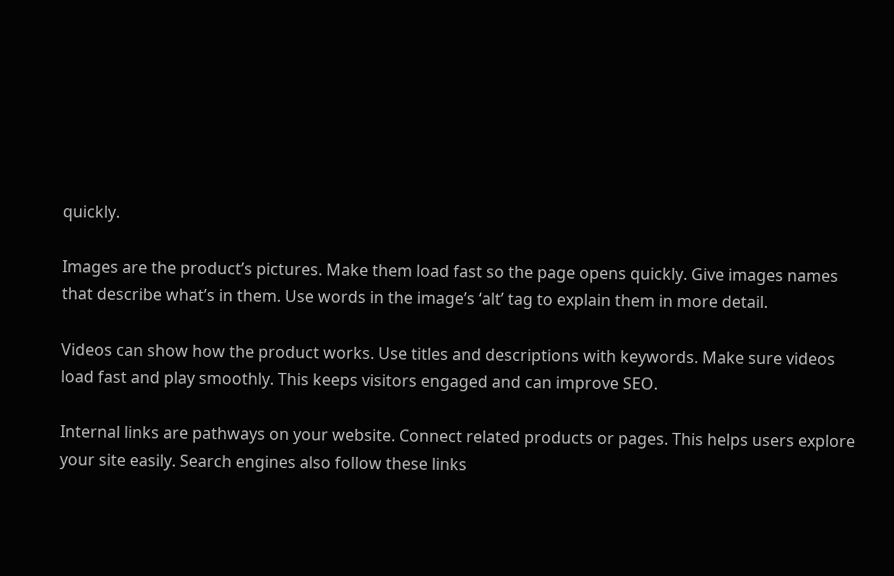quickly.

Images are the product’s pictures. Make them load fast so the page opens quickly. Give images names that describe what’s in them. Use words in the image’s ‘alt’ tag to explain them in more detail.

Videos can show how the product works. Use titles and descriptions with keywords. Make sure videos load fast and play smoothly. This keeps visitors engaged and can improve SEO.

Internal links are pathways on your website. Connect related products or pages. This helps users explore your site easily. Search engines also follow these links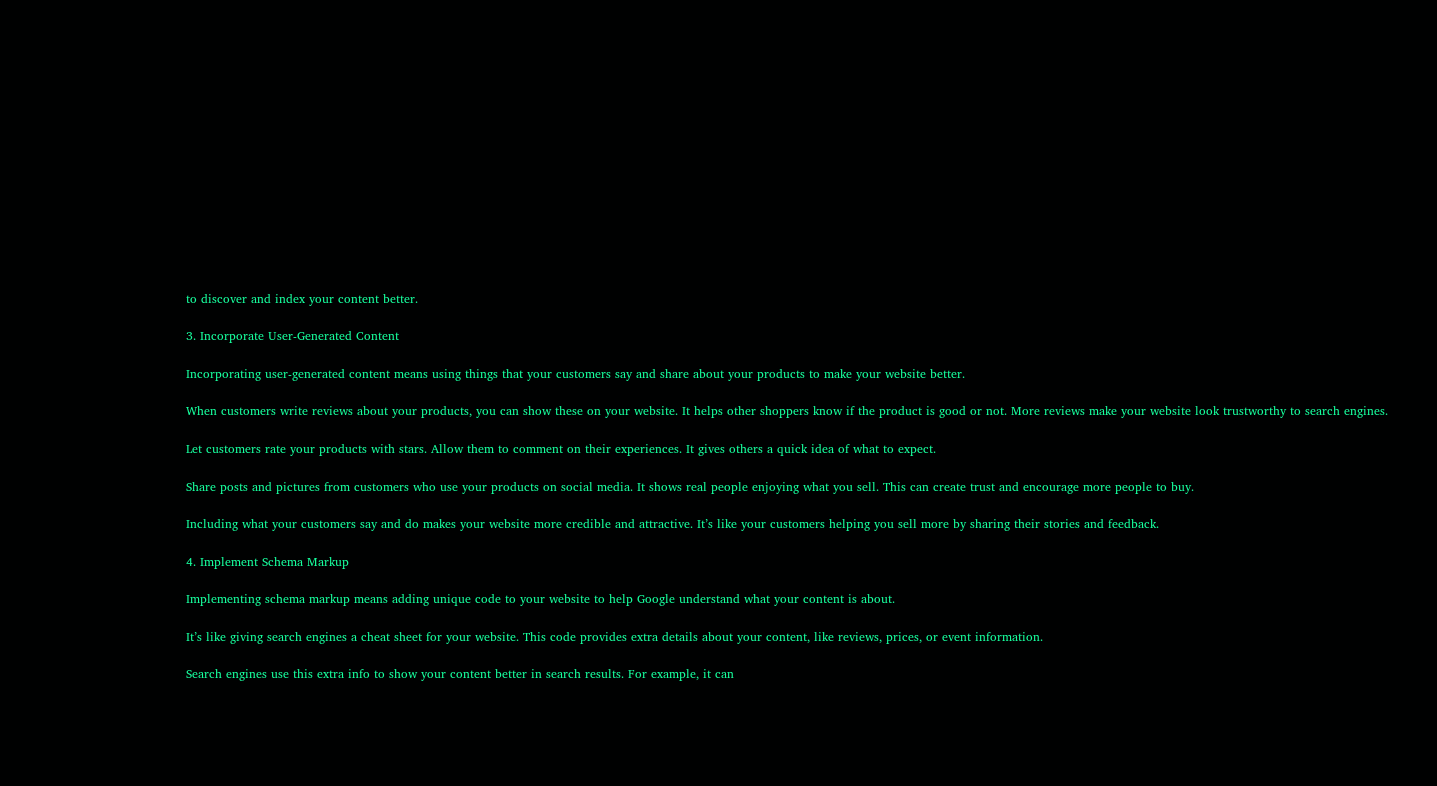to discover and index your content better.

3. Incorporate User-Generated Content

Incorporating user-generated content means using things that your customers say and share about your products to make your website better.

When customers write reviews about your products, you can show these on your website. It helps other shoppers know if the product is good or not. More reviews make your website look trustworthy to search engines.

Let customers rate your products with stars. Allow them to comment on their experiences. It gives others a quick idea of what to expect.

Share posts and pictures from customers who use your products on social media. It shows real people enjoying what you sell. This can create trust and encourage more people to buy.

Including what your customers say and do makes your website more credible and attractive. It’s like your customers helping you sell more by sharing their stories and feedback.

4. Implement Schema Markup

Implementing schema markup means adding unique code to your website to help Google understand what your content is about.

It’s like giving search engines a cheat sheet for your website. This code provides extra details about your content, like reviews, prices, or event information.

Search engines use this extra info to show your content better in search results. For example, it can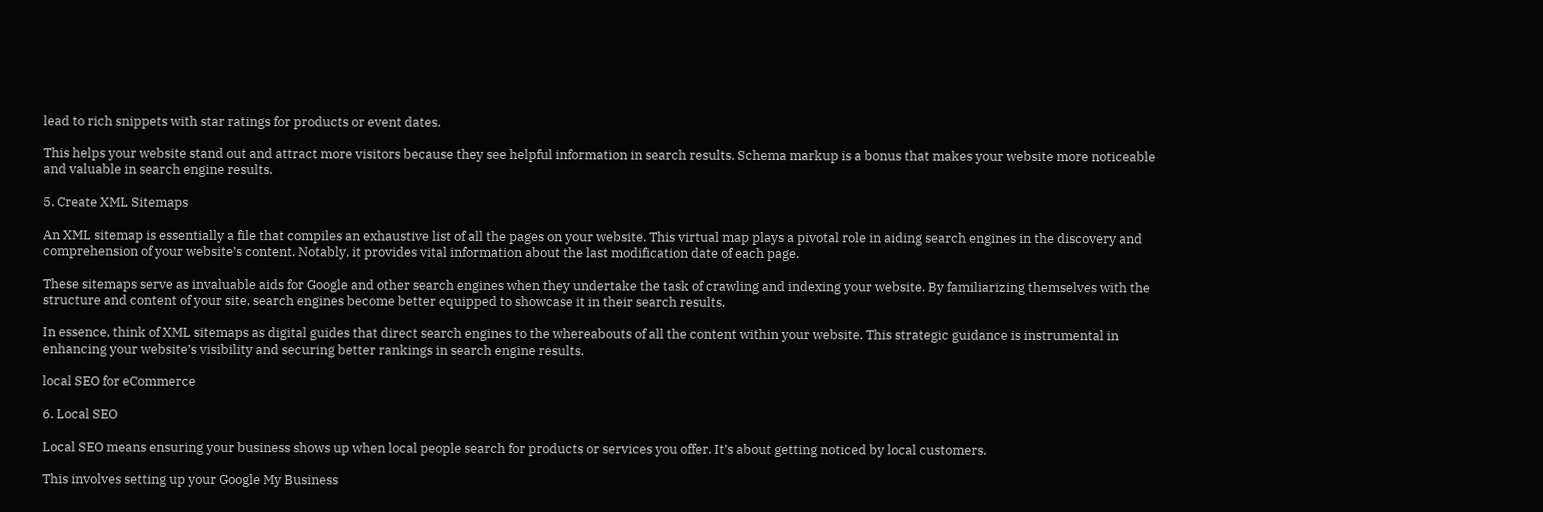lead to rich snippets with star ratings for products or event dates.

This helps your website stand out and attract more visitors because they see helpful information in search results. Schema markup is a bonus that makes your website more noticeable and valuable in search engine results.

5. Create XML Sitemaps

An XML sitemap is essentially a file that compiles an exhaustive list of all the pages on your website. This virtual map plays a pivotal role in aiding search engines in the discovery and comprehension of your website’s content. Notably, it provides vital information about the last modification date of each page.

These sitemaps serve as invaluable aids for Google and other search engines when they undertake the task of crawling and indexing your website. By familiarizing themselves with the structure and content of your site, search engines become better equipped to showcase it in their search results.

In essence, think of XML sitemaps as digital guides that direct search engines to the whereabouts of all the content within your website. This strategic guidance is instrumental in enhancing your website’s visibility and securing better rankings in search engine results.

local SEO for eCommerce

6. Local SEO

Local SEO means ensuring your business shows up when local people search for products or services you offer. It’s about getting noticed by local customers.

This involves setting up your Google My Business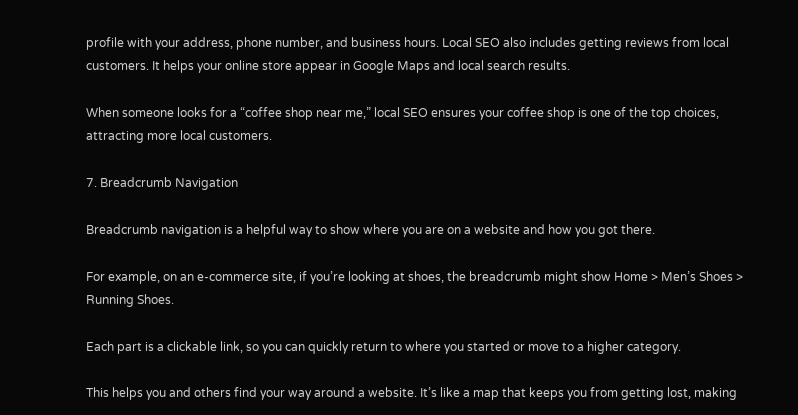profile with your address, phone number, and business hours. Local SEO also includes getting reviews from local customers. It helps your online store appear in Google Maps and local search results.

When someone looks for a “coffee shop near me,” local SEO ensures your coffee shop is one of the top choices, attracting more local customers.

7. Breadcrumb Navigation

Breadcrumb navigation is a helpful way to show where you are on a website and how you got there.

For example, on an e-commerce site, if you’re looking at shoes, the breadcrumb might show Home > Men’s Shoes > Running Shoes.

Each part is a clickable link, so you can quickly return to where you started or move to a higher category.

This helps you and others find your way around a website. It’s like a map that keeps you from getting lost, making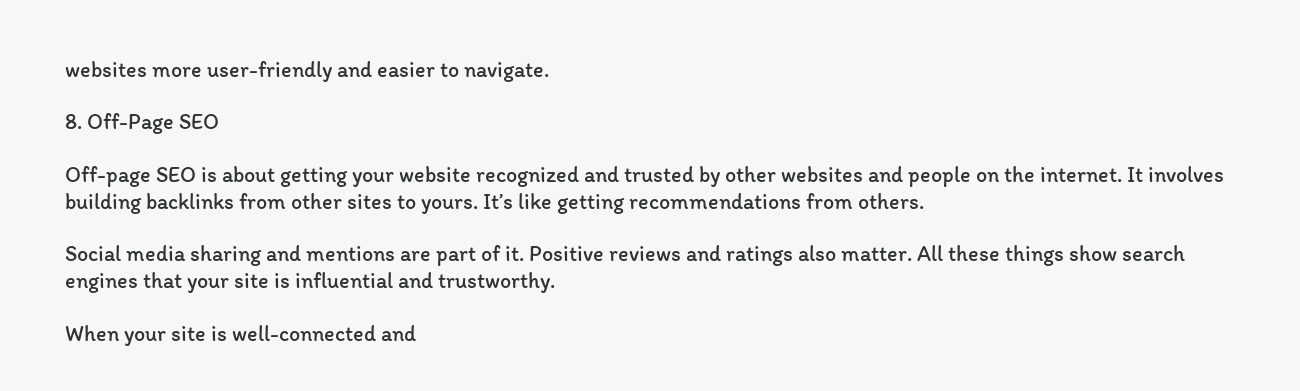websites more user-friendly and easier to navigate.

8. Off-Page SEO

Off-page SEO is about getting your website recognized and trusted by other websites and people on the internet. It involves building backlinks from other sites to yours. It’s like getting recommendations from others.

Social media sharing and mentions are part of it. Positive reviews and ratings also matter. All these things show search engines that your site is influential and trustworthy.

When your site is well-connected and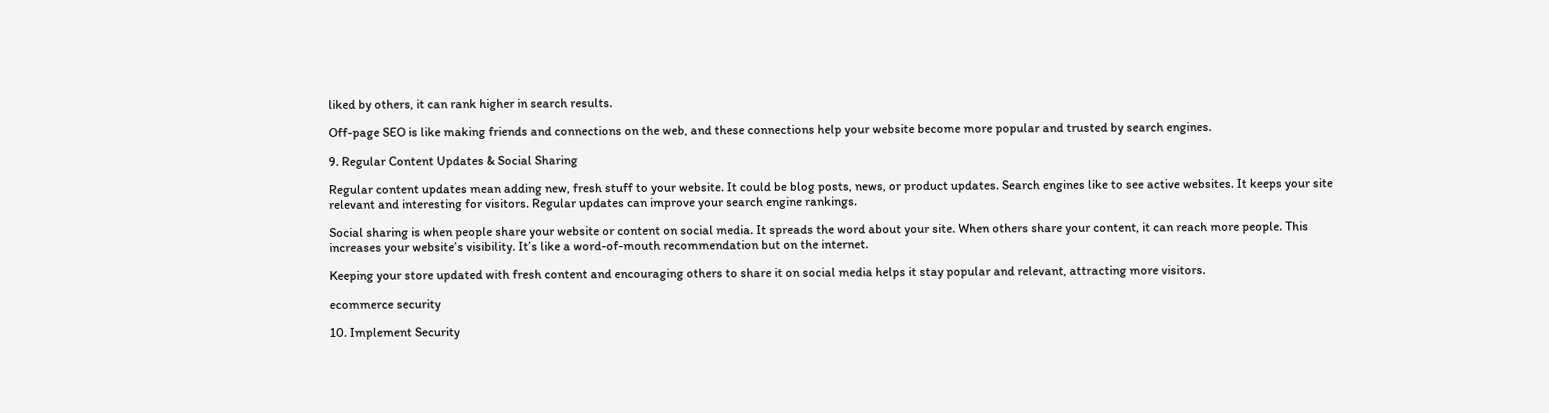liked by others, it can rank higher in search results.

Off-page SEO is like making friends and connections on the web, and these connections help your website become more popular and trusted by search engines.

9. Regular Content Updates & Social Sharing

Regular content updates mean adding new, fresh stuff to your website. It could be blog posts, news, or product updates. Search engines like to see active websites. It keeps your site relevant and interesting for visitors. Regular updates can improve your search engine rankings.

Social sharing is when people share your website or content on social media. It spreads the word about your site. When others share your content, it can reach more people. This increases your website’s visibility. It’s like a word-of-mouth recommendation but on the internet.

Keeping your store updated with fresh content and encouraging others to share it on social media helps it stay popular and relevant, attracting more visitors.

ecommerce security

10. Implement Security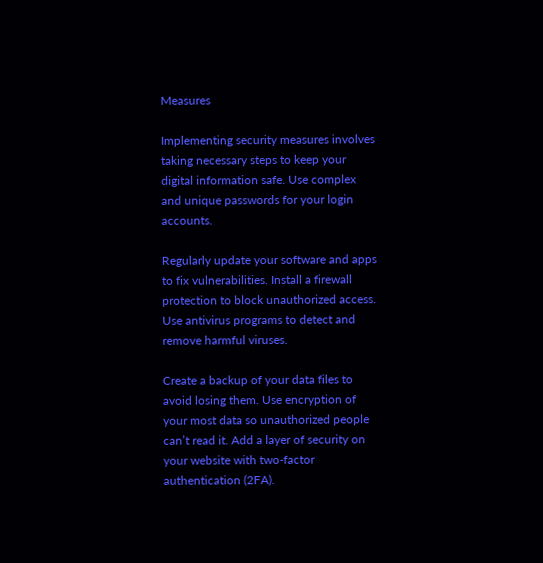Measures

Implementing security measures involves taking necessary steps to keep your digital information safe. Use complex and unique passwords for your login accounts.

Regularly update your software and apps to fix vulnerabilities. Install a firewall protection to block unauthorized access. Use antivirus programs to detect and remove harmful viruses.

Create a backup of your data files to avoid losing them. Use encryption of your most data so unauthorized people can’t read it. Add a layer of security on your website with two-factor authentication (2FA).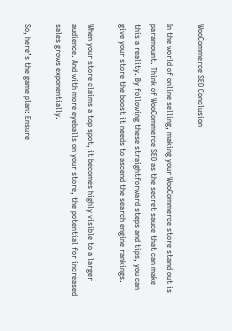WooCommerce SEO Conclusion

In the world of online selling, making your WooCommerce store stand out is paramount. Think of WooCommerce SEO as the secret sauce that can make this a reality. By following these straightforward steps and tips, you can give your store the boost it needs to ascend the search engine rankings.

When your store claims a top spot, it becomes highly visible to a larger audience. And with more eyeballs on your store, the potential for increased sales grows exponentially.

So, here’s the game plan: Ensure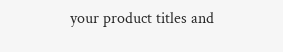your product titles and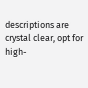descriptions are crystal clear, opt for high-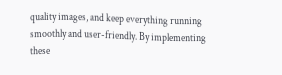quality images, and keep everything running smoothly and user-friendly. By implementing these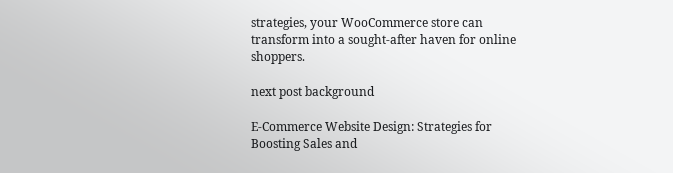strategies, your WooCommerce store can transform into a sought-after haven for online shoppers.

next post background

E-Commerce Website Design: Strategies for Boosting Sales and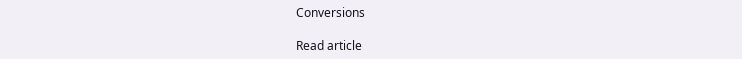Conversions

Read article